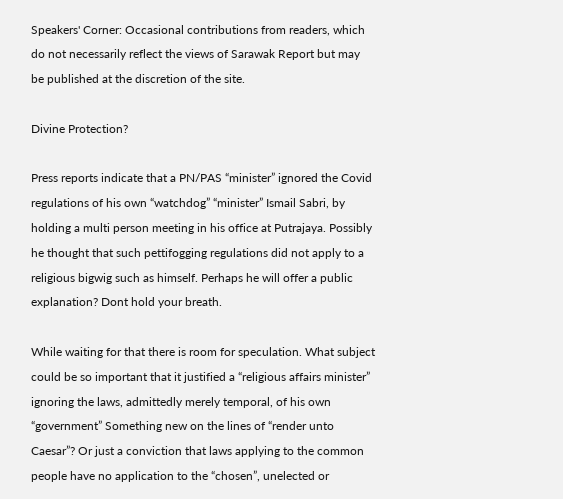Speakers' Corner: Occasional contributions from readers, which do not necessarily reflect the views of Sarawak Report but may be published at the discretion of the site.

Divine Protection?

Press reports indicate that a PN/PAS “minister” ignored the Covid regulations of his own “watchdog” “minister” Ismail Sabri, by holding a multi person meeting in his office at Putrajaya. Possibly he thought that such pettifogging regulations did not apply to a religious bigwig such as himself. Perhaps he will offer a public explanation? Dont hold your breath.

While waiting for that there is room for speculation. What subject could be so important that it justified a “religious affairs minister” ignoring the laws, admittedly merely temporal, of his own “government” Something new on the lines of “render unto Caesar”? Or just a conviction that laws applying to the common people have no application to the “chosen”, unelected or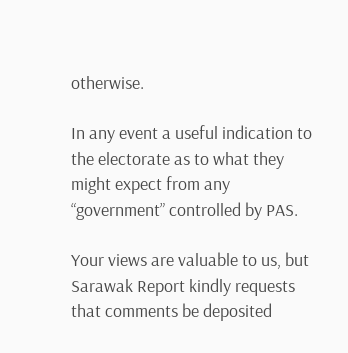otherwise.

In any event a useful indication to the electorate as to what they might expect from any “government” controlled by PAS.

Your views are valuable to us, but Sarawak Report kindly requests that comments be deposited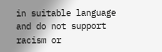in suitable language and do not support racism or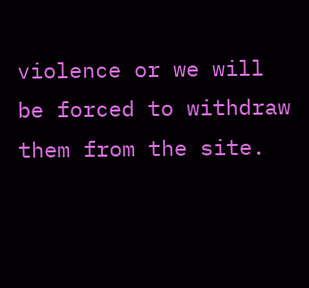violence or we will be forced to withdraw them from the site.